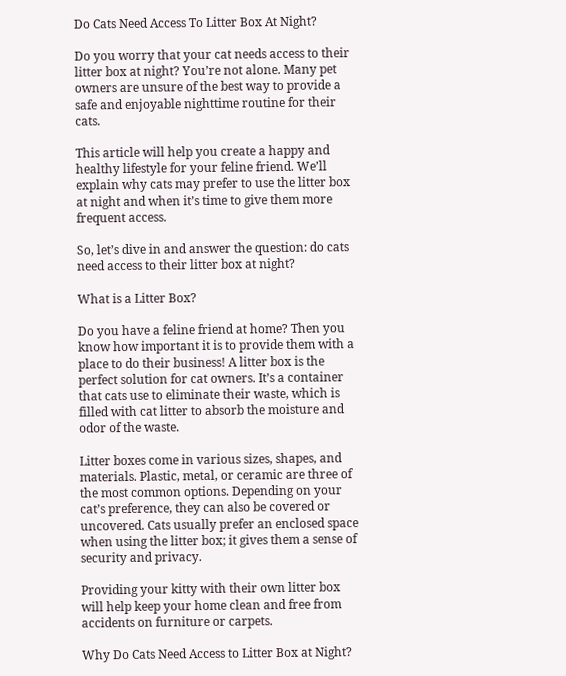Do Cats Need Access To Litter Box At Night?

Do you worry that your cat needs access to their litter box at night? You’re not alone. Many pet owners are unsure of the best way to provide a safe and enjoyable nighttime routine for their cats.

This article will help you create a happy and healthy lifestyle for your feline friend. We’ll explain why cats may prefer to use the litter box at night and when it’s time to give them more frequent access.

So, let’s dive in and answer the question: do cats need access to their litter box at night?

What is a Litter Box?

Do you have a feline friend at home? Then you know how important it is to provide them with a place to do their business! A litter box is the perfect solution for cat owners. It’s a container that cats use to eliminate their waste, which is filled with cat litter to absorb the moisture and odor of the waste.

Litter boxes come in various sizes, shapes, and materials. Plastic, metal, or ceramic are three of the most common options. Depending on your cat’s preference, they can also be covered or uncovered. Cats usually prefer an enclosed space when using the litter box; it gives them a sense of security and privacy.

Providing your kitty with their own litter box will help keep your home clean and free from accidents on furniture or carpets.

Why Do Cats Need Access to Litter Box at Night?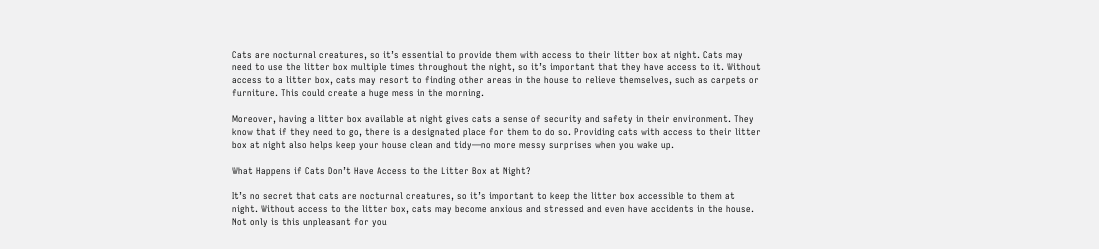Cats are nocturnal creatures, so it’s essential to provide them with access to their litter box at night. Cats may need to use the litter box multiple times throughout the night, so it’s important that they have access to it. Without access to a litter box, cats may resort to finding other areas in the house to relieve themselves, such as carpets or furniture. This could create a huge mess in the morning.

Moreover, having a litter box available at night gives cats a sense of security and safety in their environment. They know that if they need to go, there is a designated place for them to do so. Providing cats with access to their litter box at night also helps keep your house clean and tidy—no more messy surprises when you wake up.

What Happens if Cats Don’t Have Access to the Litter Box at Night?

It’s no secret that cats are nocturnal creatures, so it’s important to keep the litter box accessible to them at night. Without access to the litter box, cats may become anxious and stressed and even have accidents in the house. Not only is this unpleasant for you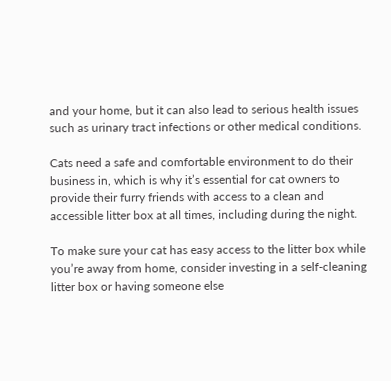and your home, but it can also lead to serious health issues such as urinary tract infections or other medical conditions.

Cats need a safe and comfortable environment to do their business in, which is why it’s essential for cat owners to provide their furry friends with access to a clean and accessible litter box at all times, including during the night.

To make sure your cat has easy access to the litter box while you’re away from home, consider investing in a self-cleaning litter box or having someone else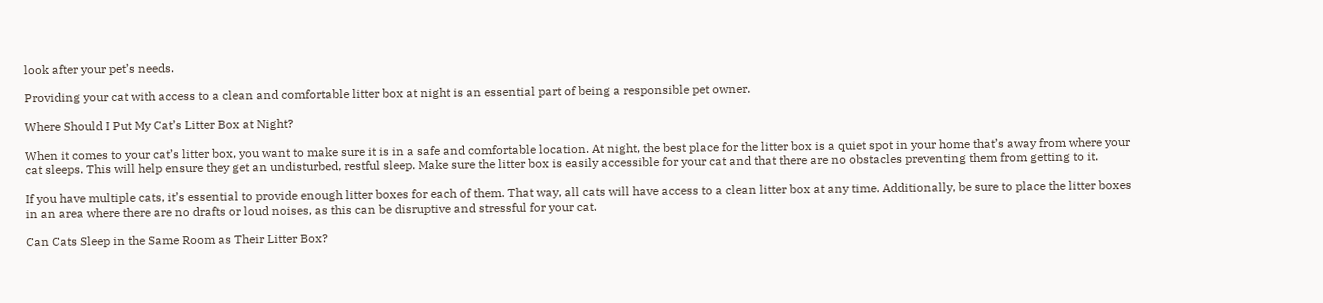look after your pet’s needs.

Providing your cat with access to a clean and comfortable litter box at night is an essential part of being a responsible pet owner.

Where Should I Put My Cat’s Litter Box at Night?

When it comes to your cat’s litter box, you want to make sure it is in a safe and comfortable location. At night, the best place for the litter box is a quiet spot in your home that’s away from where your cat sleeps. This will help ensure they get an undisturbed, restful sleep. Make sure the litter box is easily accessible for your cat and that there are no obstacles preventing them from getting to it.

If you have multiple cats, it’s essential to provide enough litter boxes for each of them. That way, all cats will have access to a clean litter box at any time. Additionally, be sure to place the litter boxes in an area where there are no drafts or loud noises, as this can be disruptive and stressful for your cat.

Can Cats Sleep in the Same Room as Their Litter Box?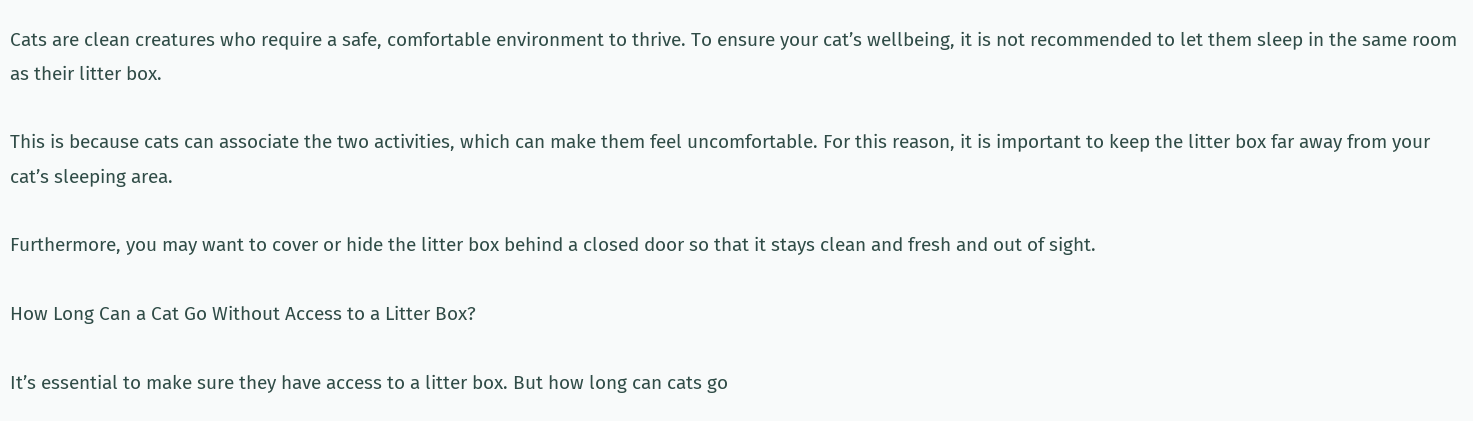Cats are clean creatures who require a safe, comfortable environment to thrive. To ensure your cat’s wellbeing, it is not recommended to let them sleep in the same room as their litter box.

This is because cats can associate the two activities, which can make them feel uncomfortable. For this reason, it is important to keep the litter box far away from your cat’s sleeping area.

Furthermore, you may want to cover or hide the litter box behind a closed door so that it stays clean and fresh and out of sight.

How Long Can a Cat Go Without Access to a Litter Box?

It’s essential to make sure they have access to a litter box. But how long can cats go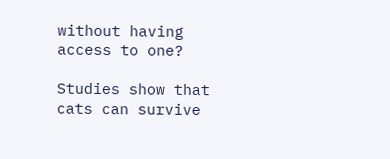without having access to one?

Studies show that cats can survive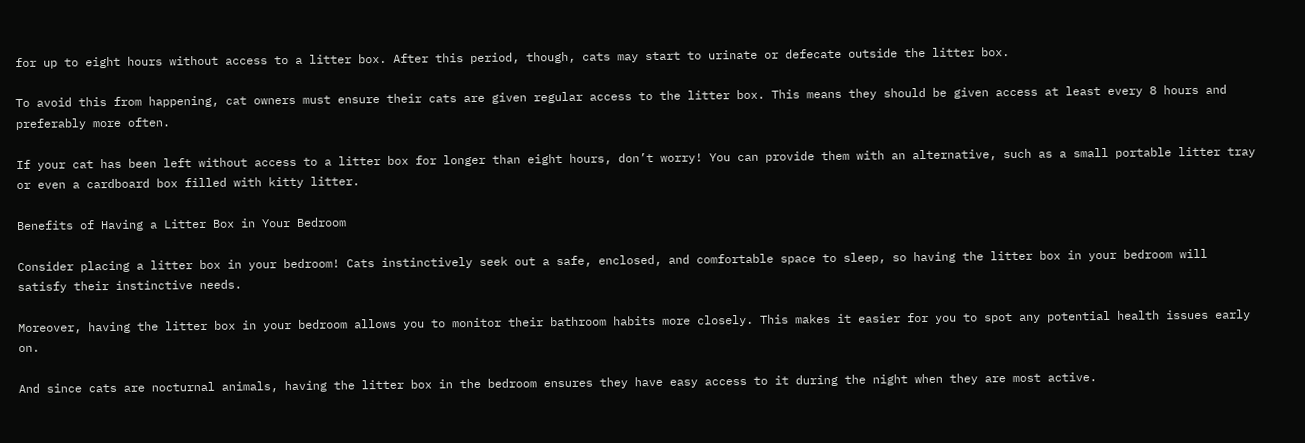for up to eight hours without access to a litter box. After this period, though, cats may start to urinate or defecate outside the litter box.

To avoid this from happening, cat owners must ensure their cats are given regular access to the litter box. This means they should be given access at least every 8 hours and preferably more often.

If your cat has been left without access to a litter box for longer than eight hours, don’t worry! You can provide them with an alternative, such as a small portable litter tray or even a cardboard box filled with kitty litter.

Benefits of Having a Litter Box in Your Bedroom

Consider placing a litter box in your bedroom! Cats instinctively seek out a safe, enclosed, and comfortable space to sleep, so having the litter box in your bedroom will satisfy their instinctive needs.

Moreover, having the litter box in your bedroom allows you to monitor their bathroom habits more closely. This makes it easier for you to spot any potential health issues early on.

And since cats are nocturnal animals, having the litter box in the bedroom ensures they have easy access to it during the night when they are most active.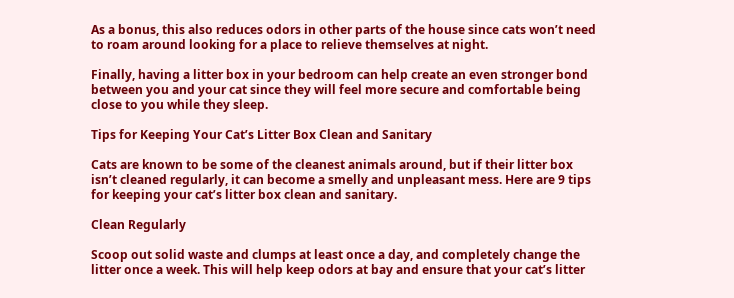As a bonus, this also reduces odors in other parts of the house since cats won’t need to roam around looking for a place to relieve themselves at night.

Finally, having a litter box in your bedroom can help create an even stronger bond between you and your cat since they will feel more secure and comfortable being close to you while they sleep.

Tips for Keeping Your Cat’s Litter Box Clean and Sanitary

Cats are known to be some of the cleanest animals around, but if their litter box isn’t cleaned regularly, it can become a smelly and unpleasant mess. Here are 9 tips for keeping your cat’s litter box clean and sanitary.

Clean Regularly

Scoop out solid waste and clumps at least once a day, and completely change the litter once a week. This will help keep odors at bay and ensure that your cat’s litter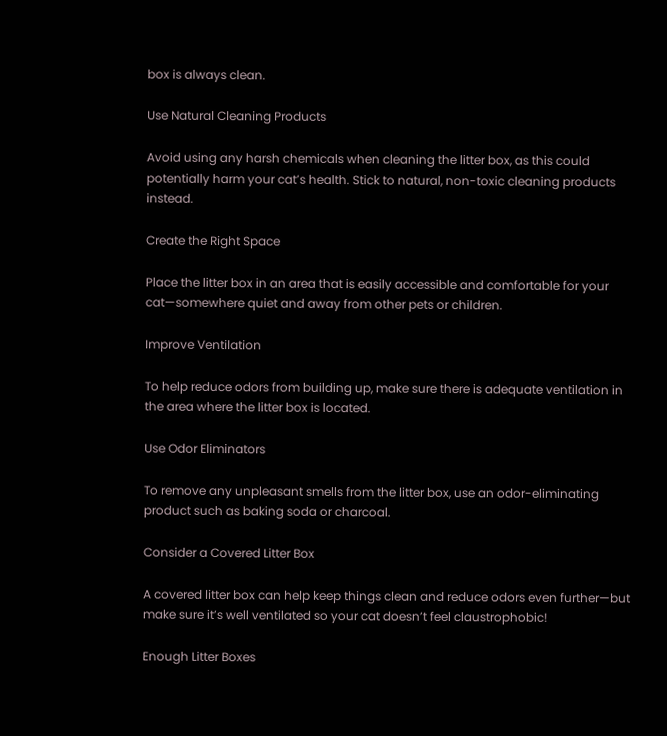box is always clean.

Use Natural Cleaning Products

Avoid using any harsh chemicals when cleaning the litter box, as this could potentially harm your cat’s health. Stick to natural, non-toxic cleaning products instead.

Create the Right Space

Place the litter box in an area that is easily accessible and comfortable for your cat—somewhere quiet and away from other pets or children.

Improve Ventilation

To help reduce odors from building up, make sure there is adequate ventilation in the area where the litter box is located.

Use Odor Eliminators

To remove any unpleasant smells from the litter box, use an odor-eliminating product such as baking soda or charcoal.

Consider a Covered Litter Box

A covered litter box can help keep things clean and reduce odors even further—but make sure it’s well ventilated so your cat doesn’t feel claustrophobic!

Enough Litter Boxes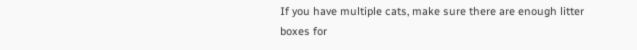If you have multiple cats, make sure there are enough litter boxes for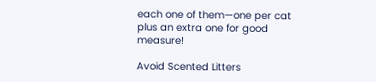each one of them—one per cat plus an extra one for good measure!

Avoid Scented Litters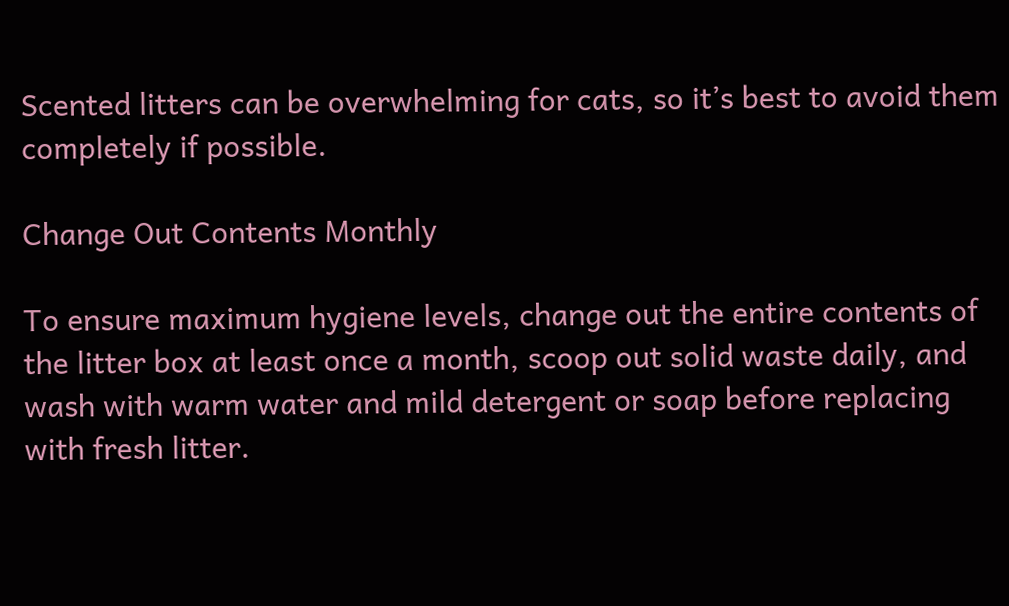Scented litters can be overwhelming for cats, so it’s best to avoid them completely if possible.

Change Out Contents Monthly

To ensure maximum hygiene levels, change out the entire contents of the litter box at least once a month, scoop out solid waste daily, and wash with warm water and mild detergent or soap before replacing with fresh litter.